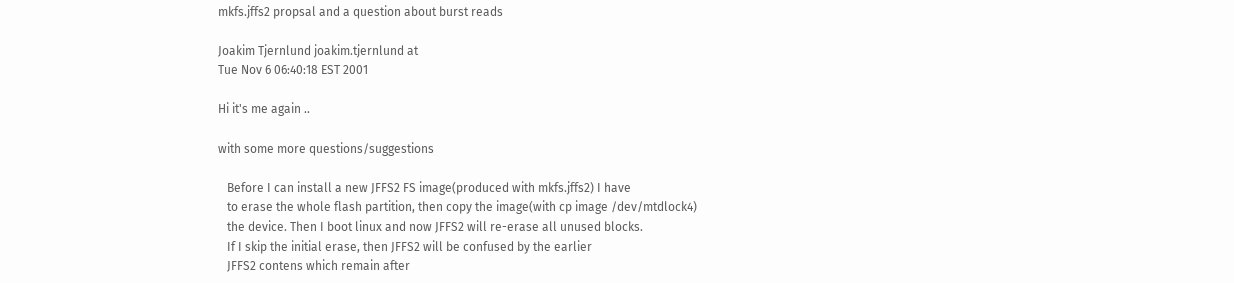mkfs.jffs2 propsal and a question about burst reads

Joakim Tjernlund joakim.tjernlund at
Tue Nov 6 06:40:18 EST 2001

Hi it's me again ..

with some more questions/suggestions

   Before I can install a new JFFS2 FS image(produced with mkfs.jffs2) I have
   to erase the whole flash partition, then copy the image(with cp image /dev/mtdlock4)
   the device. Then I boot linux and now JFFS2 will re-erase all unused blocks.
   If I skip the initial erase, then JFFS2 will be confused by the earlier
   JFFS2 contens which remain after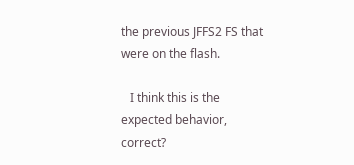the previous JFFS2 FS that were on the flash.

   I think this is the expected behavior, correct?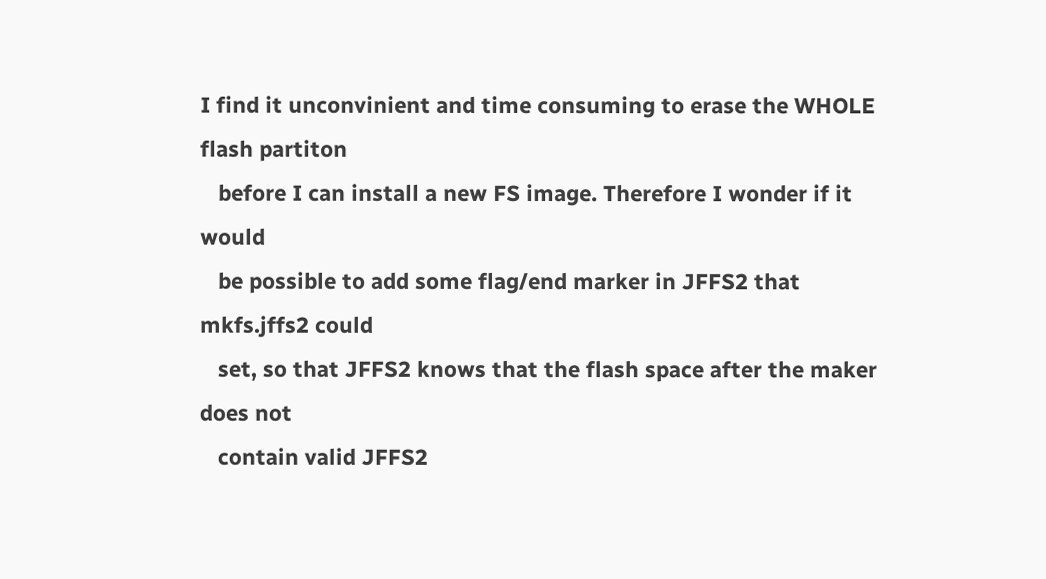I find it unconvinient and time consuming to erase the WHOLE flash partiton
   before I can install a new FS image. Therefore I wonder if it would
   be possible to add some flag/end marker in JFFS2 that mkfs.jffs2 could
   set, so that JFFS2 knows that the flash space after the maker does not
   contain valid JFFS2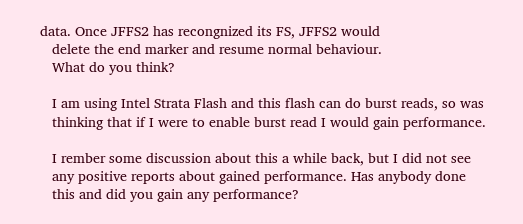data. Once JFFS2 has recongnized its FS, JFFS2 would
   delete the end marker and resume normal behaviour.
   What do you think?

   I am using Intel Strata Flash and this flash can do burst reads, so was
   thinking that if I were to enable burst read I would gain performance.

   I rember some discussion about this a while back, but I did not see
   any positive reports about gained performance. Has anybody done
   this and did you gain any performance?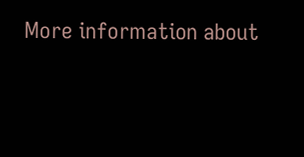More information about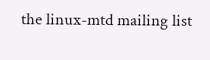the linux-mtd mailing list